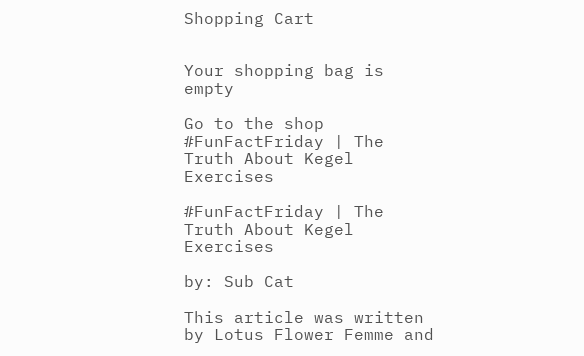Shopping Cart


Your shopping bag is empty

Go to the shop
#FunFactFriday | The Truth About Kegel Exercises

#FunFactFriday | The Truth About Kegel Exercises

by: Sub Cat

This article was written by Lotus Flower Femme and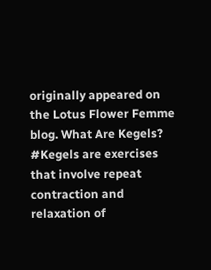originally appeared on the Lotus Flower Femme blog. What Are Kegels? #Kegels are exercises that involve repeat contraction and relaxation of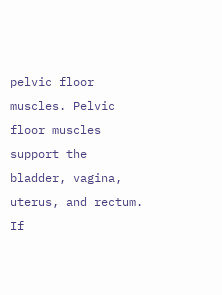pelvic floor muscles. Pelvic floor muscles support the bladder, vagina, uterus, and rectum. If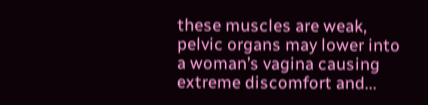these muscles are weak, pelvic organs may lower into a woman’s vagina causing extreme discomfort and...